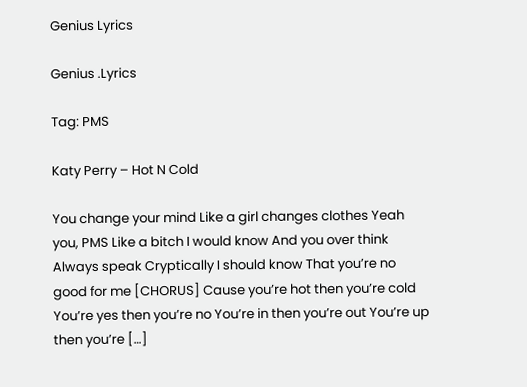Genius Lyrics

Genius .Lyrics

Tag: PMS

Katy Perry – Hot N Cold

You change your mind Like a girl changes clothes Yeah you, PMS Like a bitch I would know And you over think Always speak Cryptically I should know That you’re no good for me [CHORUS] Cause you’re hot then you’re cold You’re yes then you’re no You’re in then you’re out You’re up then you’re […]